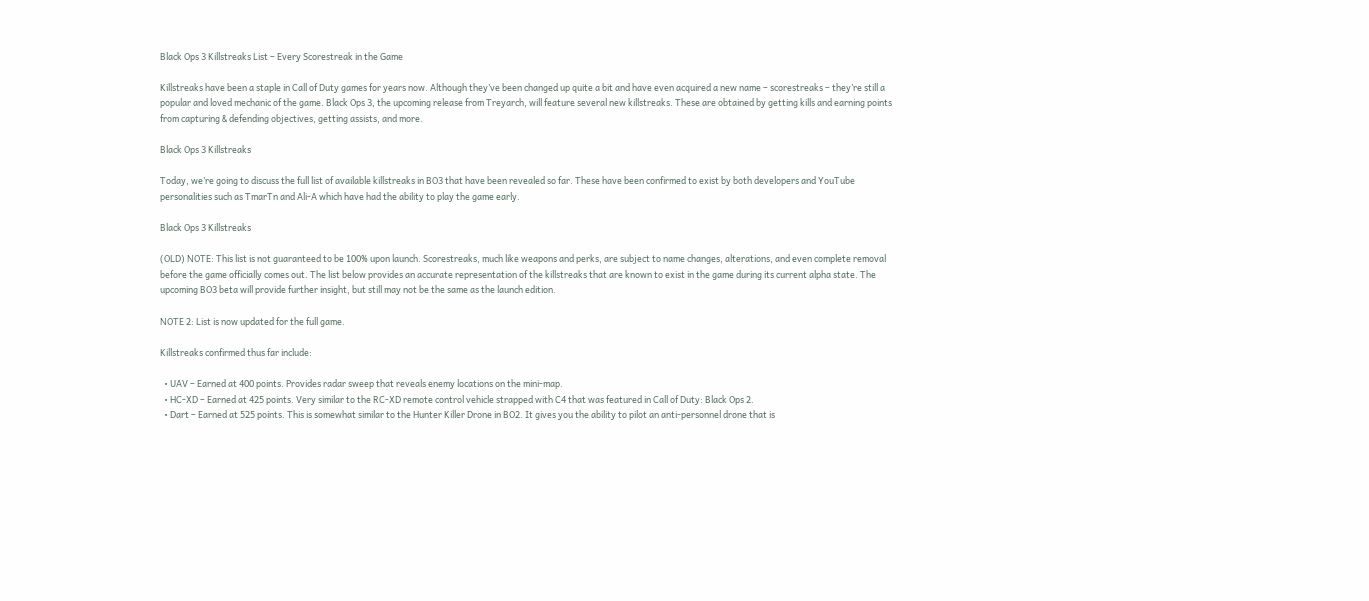Black Ops 3 Killstreaks List – Every Scorestreak in the Game

Killstreaks have been a staple in Call of Duty games for years now. Although they’ve been changed up quite a bit and have even acquired a new name – scorestreaks – they’re still a popular and loved mechanic of the game. Black Ops 3, the upcoming release from Treyarch, will feature several new killstreaks. These are obtained by getting kills and earning points from capturing & defending objectives, getting assists, and more.

Black Ops 3 Killstreaks

Today, we’re going to discuss the full list of available killstreaks in BO3 that have been revealed so far. These have been confirmed to exist by both developers and YouTube personalities such as TmarTn and Ali-A which have had the ability to play the game early.

Black Ops 3 Killstreaks

(OLD) NOTE: This list is not guaranteed to be 100% upon launch. Scorestreaks, much like weapons and perks, are subject to name changes, alterations, and even complete removal before the game officially comes out. The list below provides an accurate representation of the killstreaks that are known to exist in the game during its current alpha state. The upcoming BO3 beta will provide further insight, but still may not be the same as the launch edition.

NOTE 2: List is now updated for the full game.

Killstreaks confirmed thus far include:

  • UAV – Earned at 400 points. Provides radar sweep that reveals enemy locations on the mini-map.
  • HC-XD – Earned at 425 points. Very similar to the RC-XD remote control vehicle strapped with C4 that was featured in Call of Duty: Black Ops 2.
  • Dart – Earned at 525 points. This is somewhat similar to the Hunter Killer Drone in BO2. It gives you the ability to pilot an anti-personnel drone that is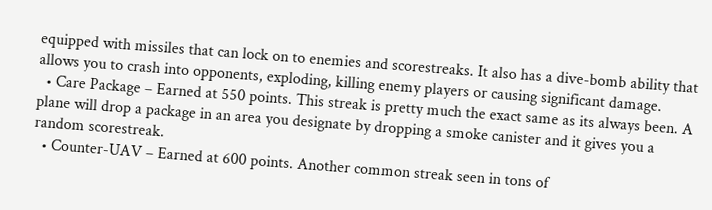equipped with missiles that can lock on to enemies and scorestreaks. It also has a dive-bomb ability that allows you to crash into opponents, exploding, killing enemy players or causing significant damage.
  • Care Package – Earned at 550 points. This streak is pretty much the exact same as its always been. A plane will drop a package in an area you designate by dropping a smoke canister and it gives you a random scorestreak.
  • Counter-UAV – Earned at 600 points. Another common streak seen in tons of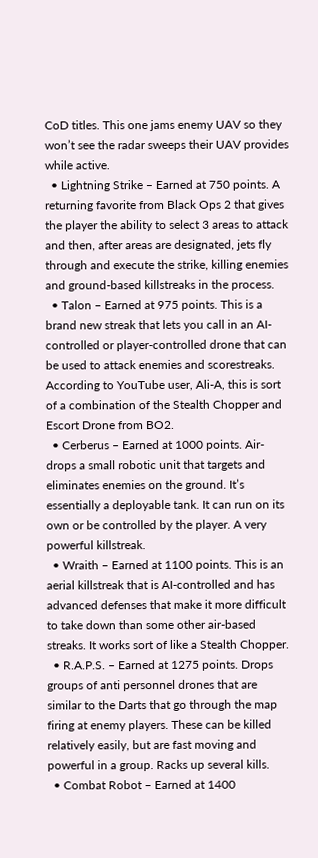CoD titles. This one jams enemy UAV so they won’t see the radar sweeps their UAV provides while active.
  • Lightning Strike – Earned at 750 points. A returning favorite from Black Ops 2 that gives the player the ability to select 3 areas to attack and then, after areas are designated, jets fly through and execute the strike, killing enemies and ground-based killstreaks in the process.
  • Talon – Earned at 975 points. This is a brand new streak that lets you call in an AI-controlled or player-controlled drone that can be used to attack enemies and scorestreaks. According to YouTube user, Ali-A, this is sort of a combination of the Stealth Chopper and Escort Drone from BO2.
  • Cerberus – Earned at 1000 points. Air-drops a small robotic unit that targets and eliminates enemies on the ground. It’s essentially a deployable tank. It can run on its own or be controlled by the player. A very powerful killstreak.
  • Wraith – Earned at 1100 points. This is an aerial killstreak that is AI-controlled and has advanced defenses that make it more difficult to take down than some other air-based streaks. It works sort of like a Stealth Chopper.
  • R.A.P.S. – Earned at 1275 points. Drops groups of anti personnel drones that are similar to the Darts that go through the map firing at enemy players. These can be killed relatively easily, but are fast moving and powerful in a group. Racks up several kills.
  • Combat Robot – Earned at 1400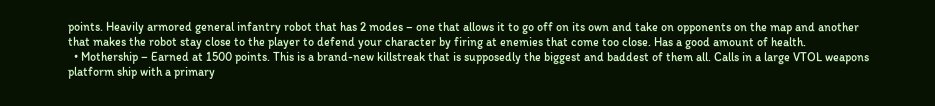points. Heavily armored general infantry robot that has 2 modes – one that allows it to go off on its own and take on opponents on the map and another that makes the robot stay close to the player to defend your character by firing at enemies that come too close. Has a good amount of health.
  • Mothership – Earned at 1500 points. This is a brand-new killstreak that is supposedly the biggest and baddest of them all. Calls in a large VTOL weapons platform ship with a primary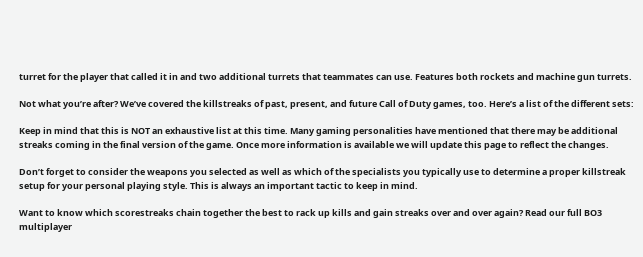turret for the player that called it in and two additional turrets that teammates can use. Features both rockets and machine gun turrets.

Not what you’re after? We’ve covered the killstreaks of past, present, and future Call of Duty games, too. Here’s a list of the different sets:

Keep in mind that this is NOT an exhaustive list at this time. Many gaming personalities have mentioned that there may be additional streaks coming in the final version of the game. Once more information is available we will update this page to reflect the changes.

Don’t forget to consider the weapons you selected as well as which of the specialists you typically use to determine a proper killstreak setup for your personal playing style. This is always an important tactic to keep in mind.

Want to know which scorestreaks chain together the best to rack up kills and gain streaks over and over again? Read our full BO3 multiplayer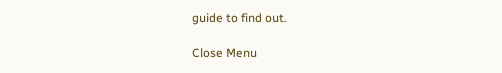guide to find out.

Close Menu